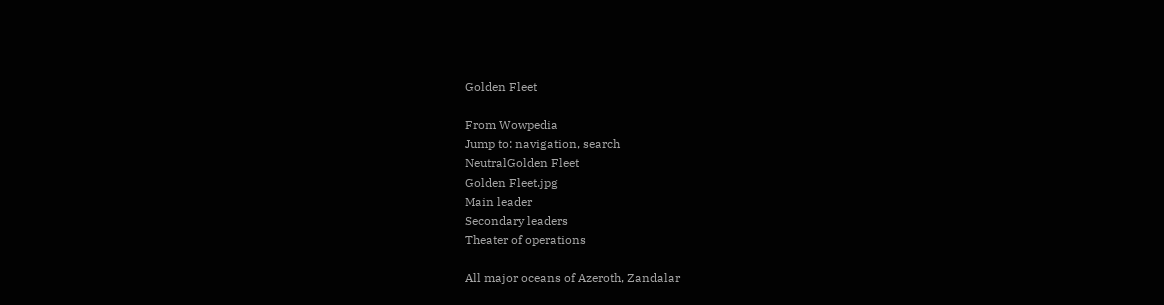Golden Fleet

From Wowpedia
Jump to: navigation, search
NeutralGolden Fleet
Golden Fleet.jpg
Main leader
Secondary leaders
Theater of operations

All major oceans of Azeroth, Zandalar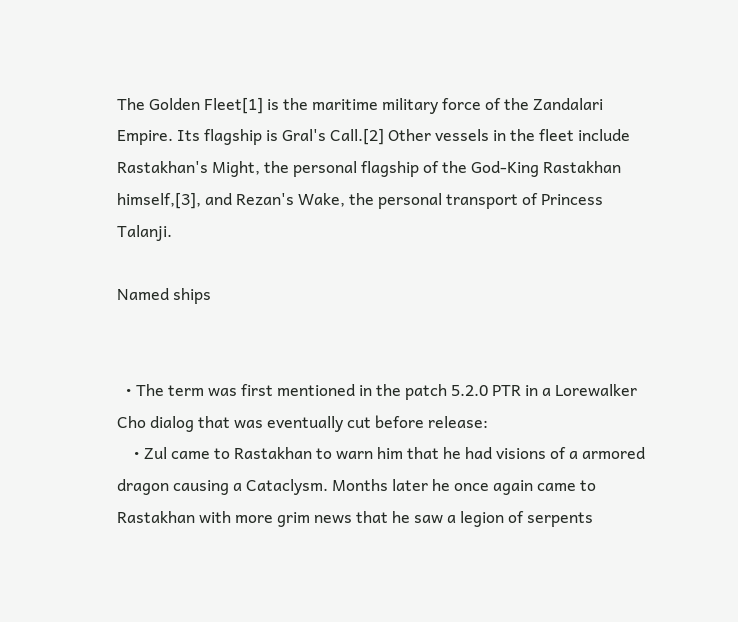The Golden Fleet[1] is the maritime military force of the Zandalari Empire. Its flagship is Gral's Call.[2] Other vessels in the fleet include Rastakhan's Might, the personal flagship of the God-King Rastakhan himself,[3], and Rezan's Wake, the personal transport of Princess Talanji.

Named ships


  • The term was first mentioned in the patch 5.2.0 PTR in a Lorewalker Cho dialog that was eventually cut before release:
    • Zul came to Rastakhan to warn him that he had visions of a armored dragon causing a Cataclysm. Months later he once again came to Rastakhan with more grim news that he saw a legion of serpents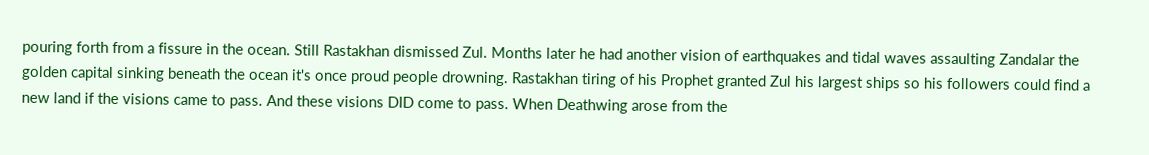pouring forth from a fissure in the ocean. Still Rastakhan dismissed Zul. Months later he had another vision of earthquakes and tidal waves assaulting Zandalar the golden capital sinking beneath the ocean it's once proud people drowning. Rastakhan tiring of his Prophet granted Zul his largest ships so his followers could find a new land if the visions came to pass. And these visions DID come to pass. When Deathwing arose from the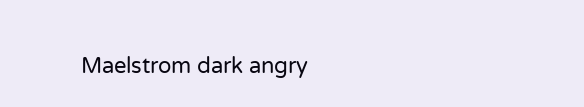Maelstrom dark angry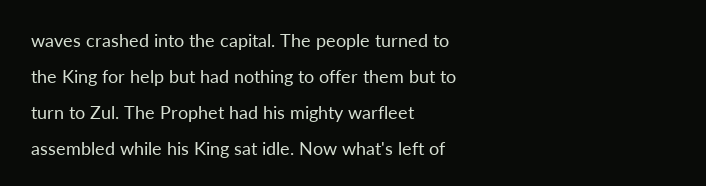waves crashed into the capital. The people turned to the King for help but had nothing to offer them but to turn to Zul. The Prophet had his mighty warfleet assembled while his King sat idle. Now what's left of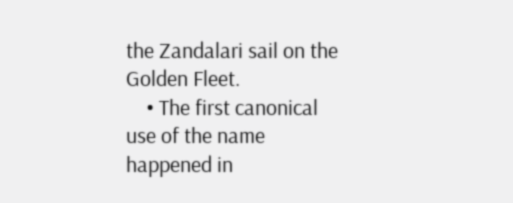the Zandalari sail on the Golden Fleet.
    • The first canonical use of the name happened in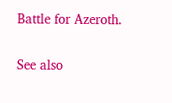Battle for Azeroth.


See also